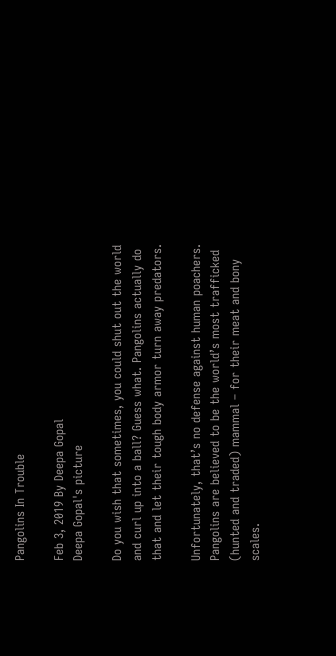Pangolins In Trouble

Feb 3, 2019 By Deepa Gopal
Deepa Gopal's picture

Do you wish that sometimes, you could shut out the world and curl up into a ball? Guess what. Pangolins actually do that and let their tough body armor turn away predators.

Unfortunately, that’s no defense against human poachers. Pangolins are believed to be the world’s most trafficked (hunted and traded) mammal – for their meat and bony scales.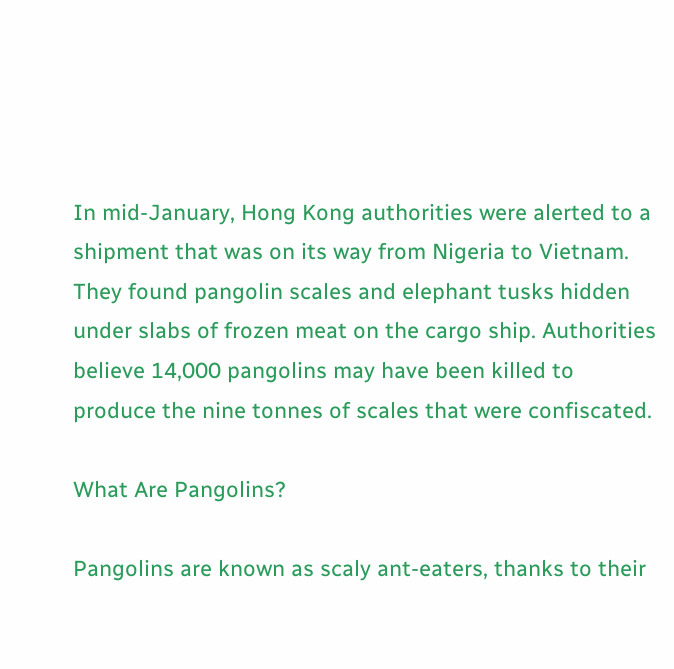In mid-January, Hong Kong authorities were alerted to a shipment that was on its way from Nigeria to Vietnam. They found pangolin scales and elephant tusks hidden under slabs of frozen meat on the cargo ship. Authorities believe 14,000 pangolins may have been killed to produce the nine tonnes of scales that were confiscated.

What Are Pangolins?

Pangolins are known as scaly ant-eaters, thanks to their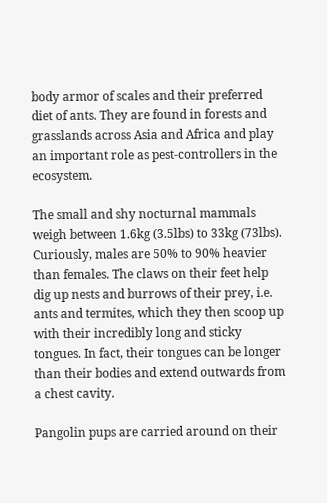body armor of scales and their preferred diet of ants. They are found in forests and grasslands across Asia and Africa and play an important role as pest-controllers in the ecosystem.

The small and shy nocturnal mammals weigh between 1.6kg (3.5lbs) to 33kg (73lbs). Curiously, males are 50% to 90% heavier than females. The claws on their feet help dig up nests and burrows of their prey, i.e. ants and termites, which they then scoop up with their incredibly long and sticky tongues. In fact, their tongues can be longer than their bodies and extend outwards from a chest cavity.

Pangolin pups are carried around on their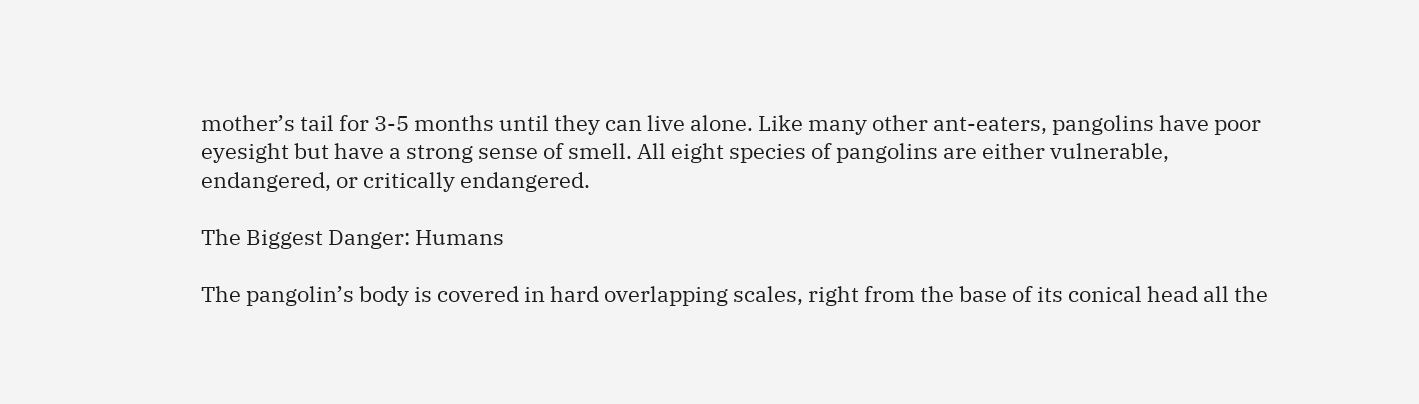mother’s tail for 3-5 months until they can live alone. Like many other ant-eaters, pangolins have poor eyesight but have a strong sense of smell. All eight species of pangolins are either vulnerable, endangered, or critically endangered.

The Biggest Danger: Humans

The pangolin’s body is covered in hard overlapping scales, right from the base of its conical head all the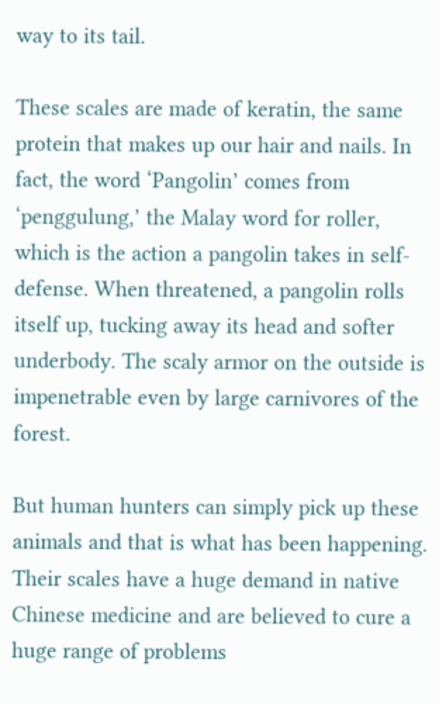way to its tail.

These scales are made of keratin, the same protein that makes up our hair and nails. In fact, the word ‘Pangolin’ comes from ‘penggulung,’ the Malay word for roller, which is the action a pangolin takes in self-defense. When threatened, a pangolin rolls itself up, tucking away its head and softer underbody. The scaly armor on the outside is impenetrable even by large carnivores of the forest.

But human hunters can simply pick up these animals and that is what has been happening. Their scales have a huge demand in native Chinese medicine and are believed to cure a huge range of problems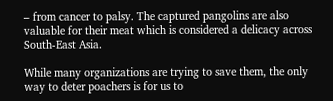– from cancer to palsy. The captured pangolins are also valuable for their meat which is considered a delicacy across South-East Asia.

While many organizations are trying to save them, the only way to deter poachers is for us to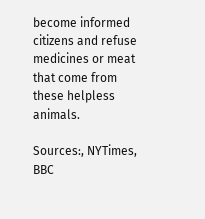become informed citizens and refuse medicines or meat that come from these helpless animals.

Sources:, NYTimes, BBC